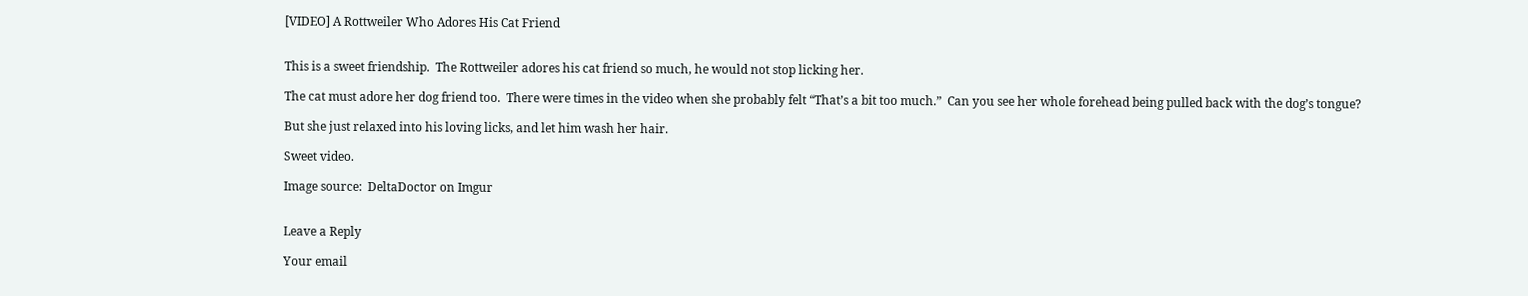[VIDEO] A Rottweiler Who Adores His Cat Friend


This is a sweet friendship.  The Rottweiler adores his cat friend so much, he would not stop licking her.

The cat must adore her dog friend too.  There were times in the video when she probably felt “That’s a bit too much.”  Can you see her whole forehead being pulled back with the dog’s tongue?

But she just relaxed into his loving licks, and let him wash her hair.

Sweet video.

Image source:  DeltaDoctor on Imgur


Leave a Reply

Your email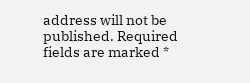address will not be published. Required fields are marked *